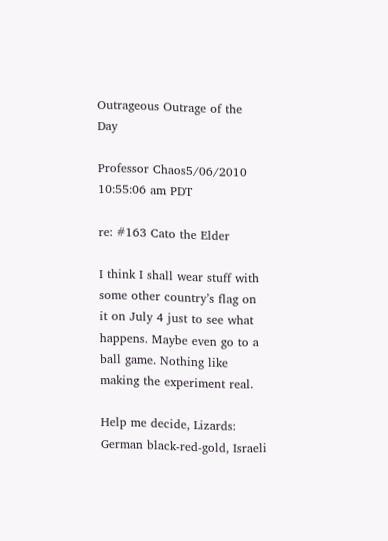Outrageous Outrage of the Day

Professor Chaos5/06/2010 10:55:06 am PDT

re: #163 Cato the Elder

I think I shall wear stuff with some other country’s flag on it on July 4 just to see what happens. Maybe even go to a ball game. Nothing like making the experiment real.

Help me decide, Lizards: German black-red-gold, Israeli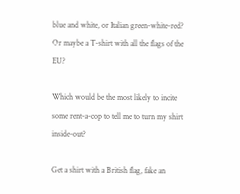blue and white, or Italian green-white-red? Or maybe a T-shirt with all the flags of the EU?

Which would be the most likely to incite some rent-a-cop to tell me to turn my shirt inside-out?

Get a shirt with a British flag, fake an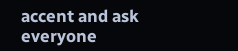accent and ask everyone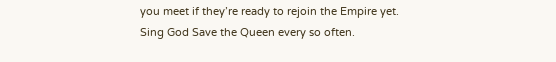you meet if they’re ready to rejoin the Empire yet. Sing God Save the Queen every so often.